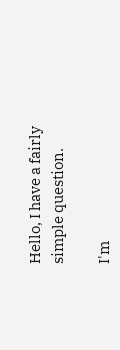Hello, I have a fairly simple question.

I'm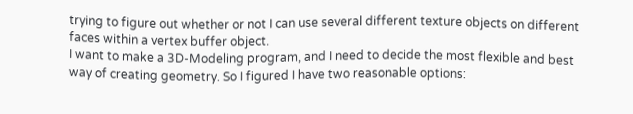trying to figure out whether or not I can use several different texture objects on different faces within a vertex buffer object.
I want to make a 3D-Modeling program, and I need to decide the most flexible and best way of creating geometry. So I figured I have two reasonable options: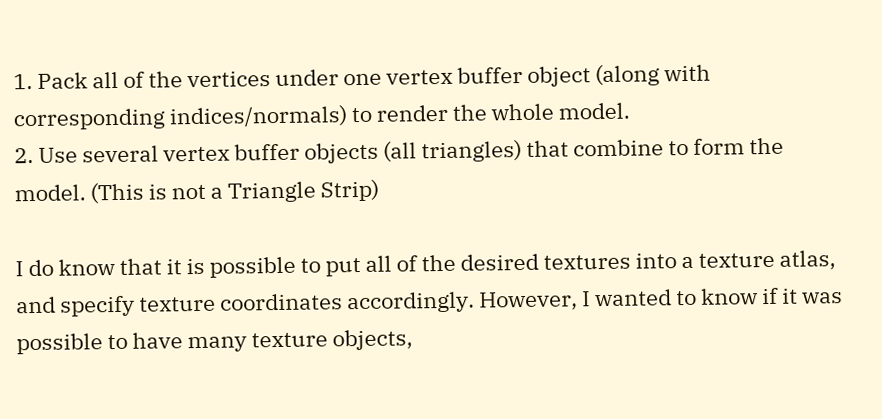1. Pack all of the vertices under one vertex buffer object (along with corresponding indices/normals) to render the whole model.
2. Use several vertex buffer objects (all triangles) that combine to form the model. (This is not a Triangle Strip)

I do know that it is possible to put all of the desired textures into a texture atlas, and specify texture coordinates accordingly. However, I wanted to know if it was possible to have many texture objects,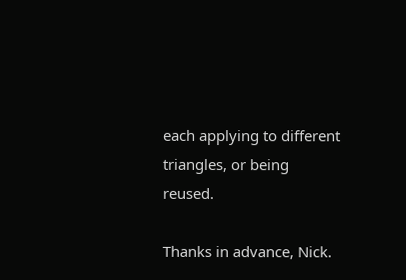each applying to different triangles, or being reused.

Thanks in advance, Nick.